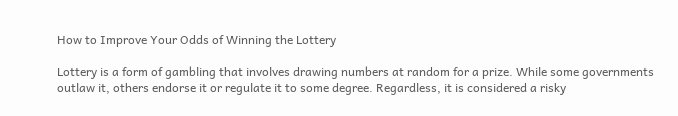How to Improve Your Odds of Winning the Lottery

Lottery is a form of gambling that involves drawing numbers at random for a prize. While some governments outlaw it, others endorse it or regulate it to some degree. Regardless, it is considered a risky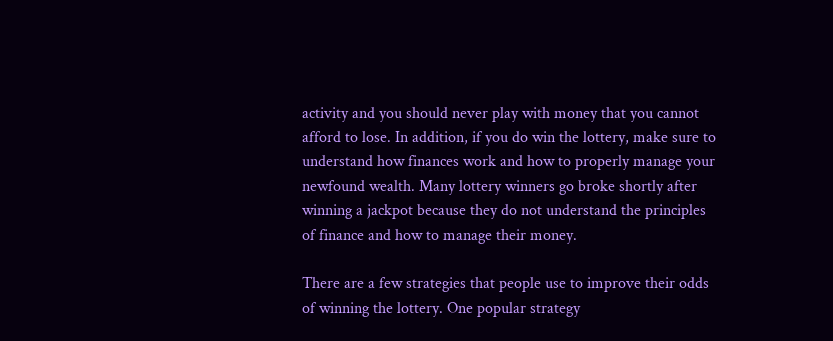activity and you should never play with money that you cannot afford to lose. In addition, if you do win the lottery, make sure to understand how finances work and how to properly manage your newfound wealth. Many lottery winners go broke shortly after winning a jackpot because they do not understand the principles of finance and how to manage their money.

There are a few strategies that people use to improve their odds of winning the lottery. One popular strategy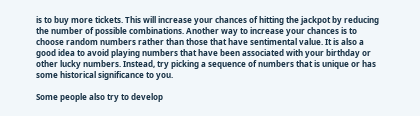is to buy more tickets. This will increase your chances of hitting the jackpot by reducing the number of possible combinations. Another way to increase your chances is to choose random numbers rather than those that have sentimental value. It is also a good idea to avoid playing numbers that have been associated with your birthday or other lucky numbers. Instead, try picking a sequence of numbers that is unique or has some historical significance to you.

Some people also try to develop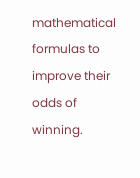mathematical formulas to improve their odds of winning.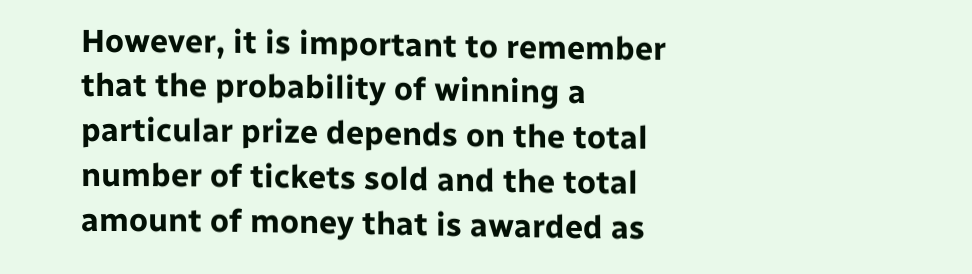However, it is important to remember that the probability of winning a particular prize depends on the total number of tickets sold and the total amount of money that is awarded as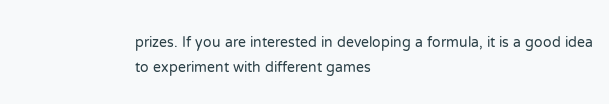prizes. If you are interested in developing a formula, it is a good idea to experiment with different games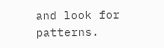and look for patterns.